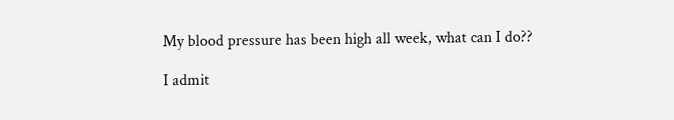My blood pressure has been high all week, what can I do??

I admit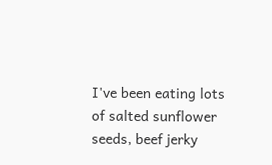I've been eating lots of salted sunflower seeds, beef jerky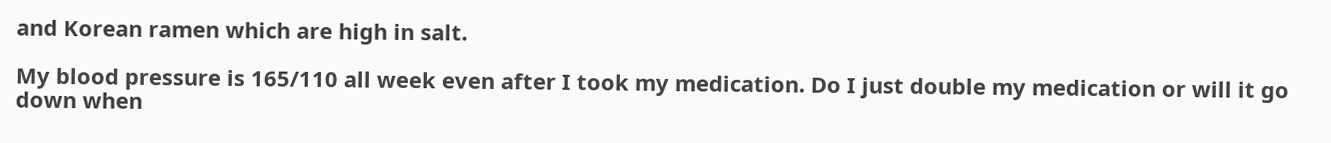and Korean ramen which are high in salt.

My blood pressure is 165/110 all week even after I took my medication. Do I just double my medication or will it go down when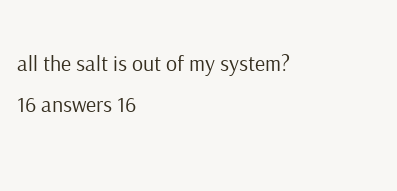all the salt is out of my system?
16 answers 16